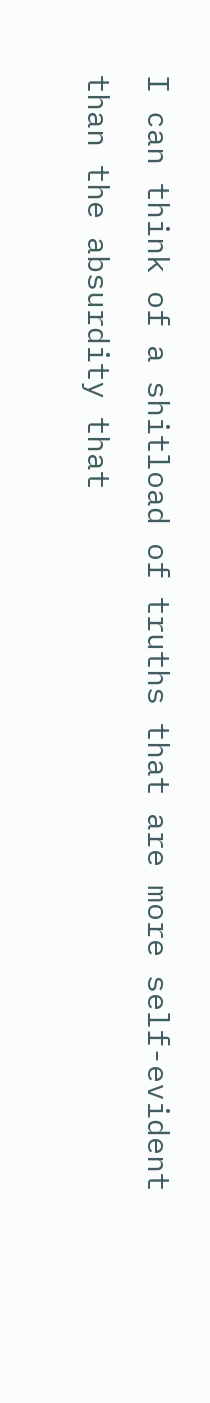I can think of a shitload of truths that are more self-evident than the absurdity that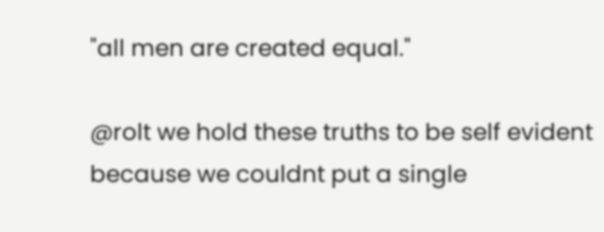"all men are created equal."

@rolt we hold these truths to be self evident because we couldnt put a single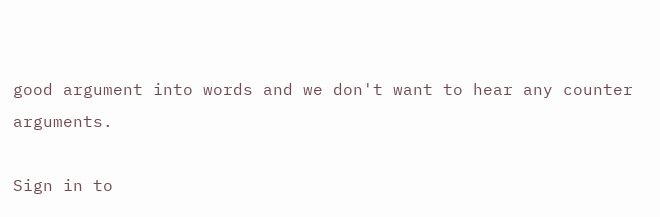good argument into words and we don't want to hear any counter arguments.

Sign in to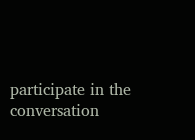participate in the conversation